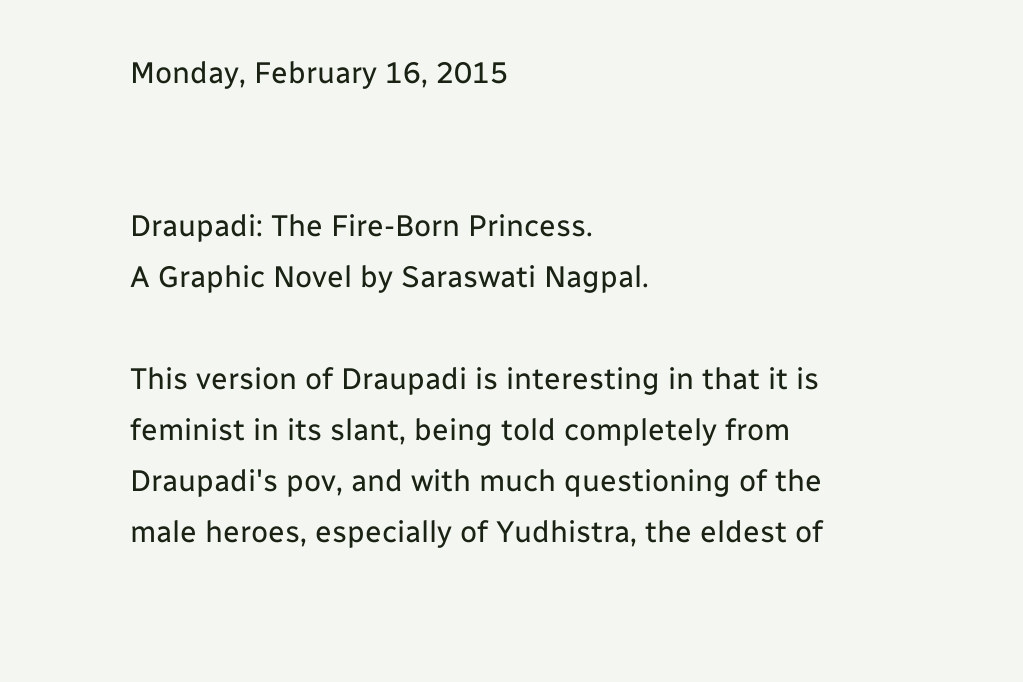Monday, February 16, 2015


Draupadi: The Fire-Born Princess.
A Graphic Novel by Saraswati Nagpal.

This version of Draupadi is interesting in that it is feminist in its slant, being told completely from Draupadi's pov, and with much questioning of the male heroes, especially of Yudhistra, the eldest of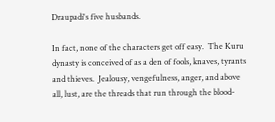Draupadi's five husbands.

In fact, none of the characters get off easy.  The Kuru dynasty is conceived of as a den of fools, knaves, tyrants and thieves.  Jealousy, vengefulness, anger, and above all, lust, are the threads that run through the blood-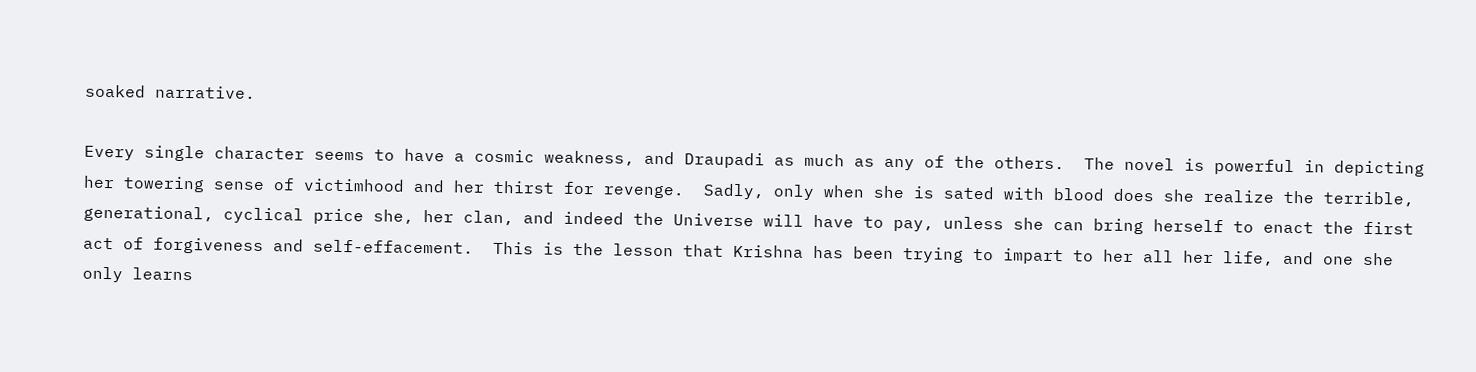soaked narrative.

Every single character seems to have a cosmic weakness, and Draupadi as much as any of the others.  The novel is powerful in depicting her towering sense of victimhood and her thirst for revenge.  Sadly, only when she is sated with blood does she realize the terrible, generational, cyclical price she, her clan, and indeed the Universe will have to pay, unless she can bring herself to enact the first act of forgiveness and self-effacement.  This is the lesson that Krishna has been trying to impart to her all her life, and one she only learns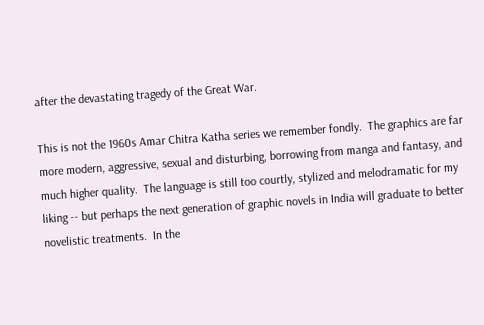after the devastating tragedy of the Great War.

This is not the 1960s Amar Chitra Katha series we remember fondly.  The graphics are far more modern, aggressive, sexual and disturbing, borrowing from manga and fantasy, and much higher quality.  The language is still too courtly, stylized and melodramatic for my liking -- but perhaps the next generation of graphic novels in India will graduate to better novelistic treatments.  In the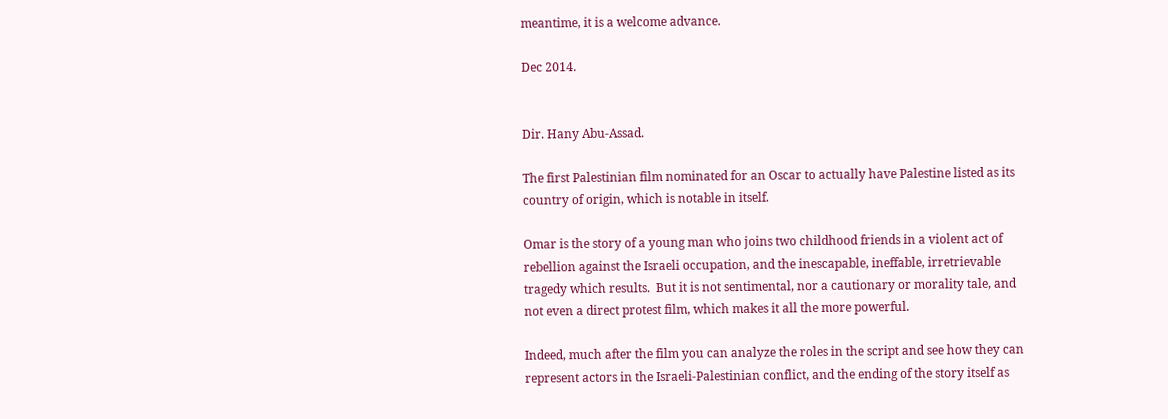meantime, it is a welcome advance.

Dec 2014.


Dir. Hany Abu-Assad.

The first Palestinian film nominated for an Oscar to actually have Palestine listed as its country of origin, which is notable in itself.

Omar is the story of a young man who joins two childhood friends in a violent act of rebellion against the Israeli occupation, and the inescapable, ineffable, irretrievable tragedy which results.  But it is not sentimental, nor a cautionary or morality tale, and not even a direct protest film, which makes it all the more powerful.

Indeed, much after the film you can analyze the roles in the script and see how they can represent actors in the Israeli-Palestinian conflict, and the ending of the story itself as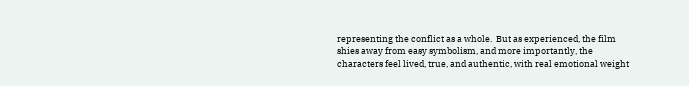representing the conflict as a whole.  But as experienced, the film shies away from easy symbolism, and more importantly, the characters feel lived, true, and authentic, with real emotional weight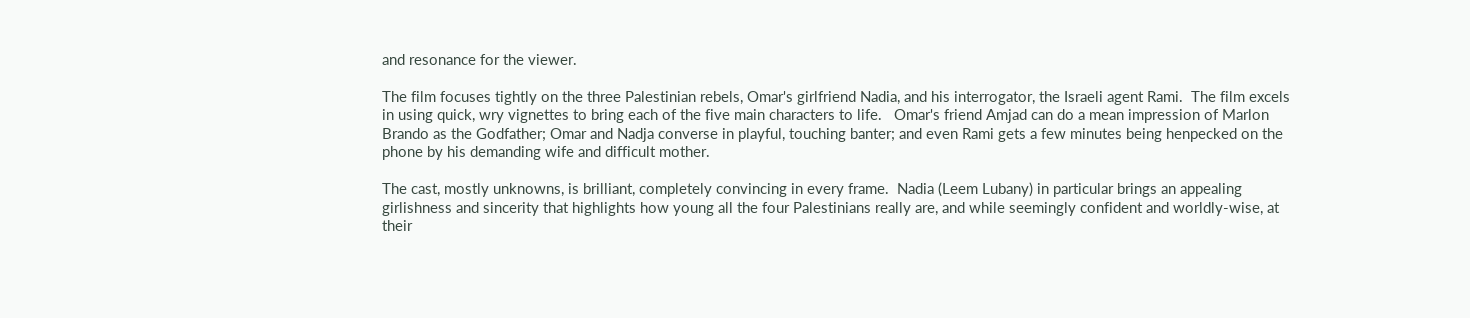and resonance for the viewer.

The film focuses tightly on the three Palestinian rebels, Omar's girlfriend Nadia, and his interrogator, the Israeli agent Rami.  The film excels in using quick, wry vignettes to bring each of the five main characters to life.   Omar's friend Amjad can do a mean impression of Marlon Brando as the Godfather; Omar and Nadja converse in playful, touching banter; and even Rami gets a few minutes being henpecked on the phone by his demanding wife and difficult mother.

The cast, mostly unknowns, is brilliant, completely convincing in every frame.  Nadia (Leem Lubany) in particular brings an appealing girlishness and sincerity that highlights how young all the four Palestinians really are, and while seemingly confident and worldly-wise, at their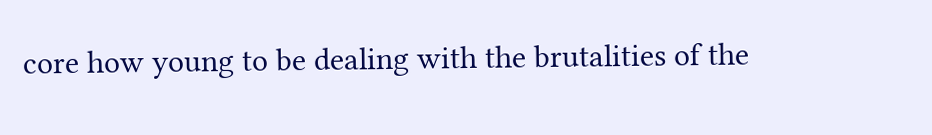core how young to be dealing with the brutalities of the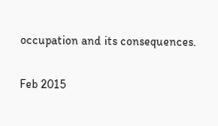occupation and its consequences.

Feb 2015